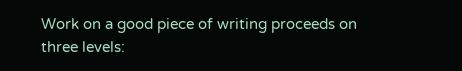Work on a good piece of writing proceeds on three levels: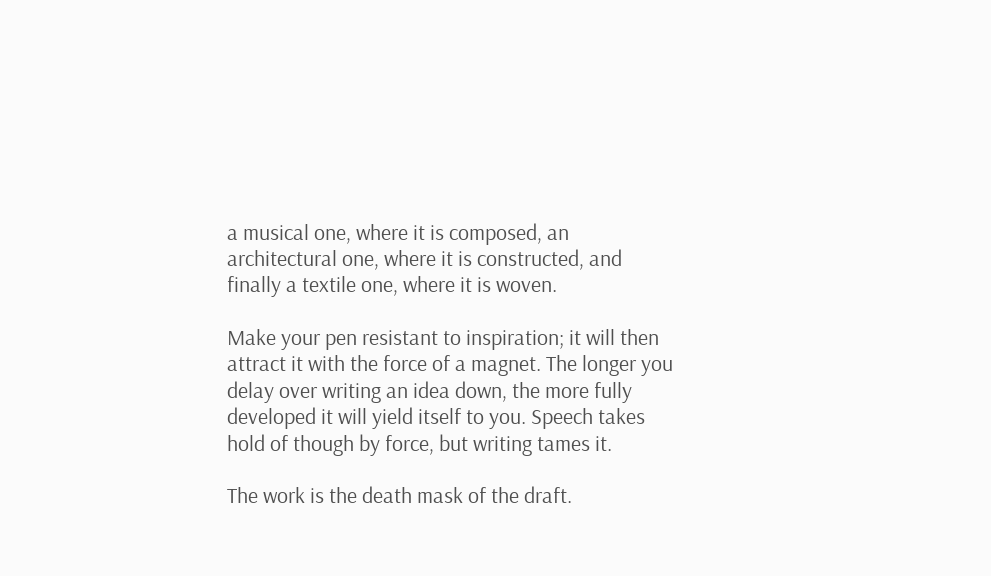a musical one, where it is composed, an architectural one, where it is constructed, and finally a textile one, where it is woven.

Make your pen resistant to inspiration; it will then attract it with the force of a magnet. The longer you delay over writing an idea down, the more fully developed it will yield itself to you. Speech takes hold of though by force, but writing tames it.

The work is the death mask of the draft.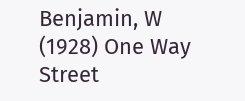Benjamin, W (1928) One Way Street